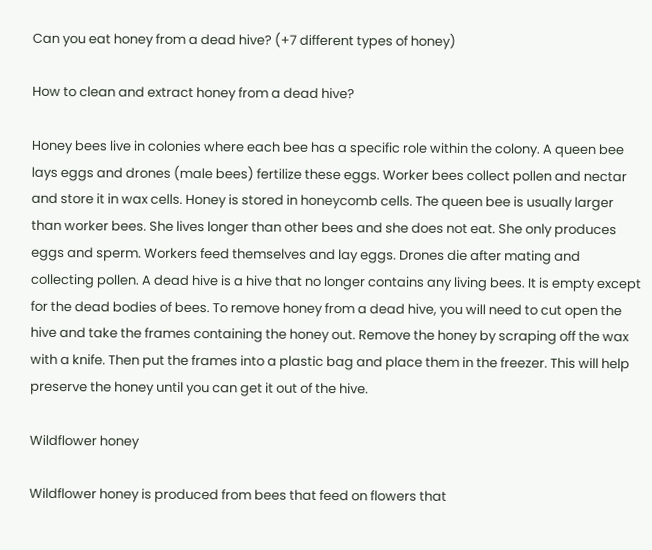Can you eat honey from a dead hive? (+7 different types of honey)

How to clean and extract honey from a dead hive?

Honey bees live in colonies where each bee has a specific role within the colony. A queen bee lays eggs and drones (male bees) fertilize these eggs. Worker bees collect pollen and nectar and store it in wax cells. Honey is stored in honeycomb cells. The queen bee is usually larger than worker bees. She lives longer than other bees and she does not eat. She only produces eggs and sperm. Workers feed themselves and lay eggs. Drones die after mating and collecting pollen. A dead hive is a hive that no longer contains any living bees. It is empty except for the dead bodies of bees. To remove honey from a dead hive, you will need to cut open the hive and take the frames containing the honey out. Remove the honey by scraping off the wax with a knife. Then put the frames into a plastic bag and place them in the freezer. This will help preserve the honey until you can get it out of the hive.

Wildflower honey

Wildflower honey is produced from bees that feed on flowers that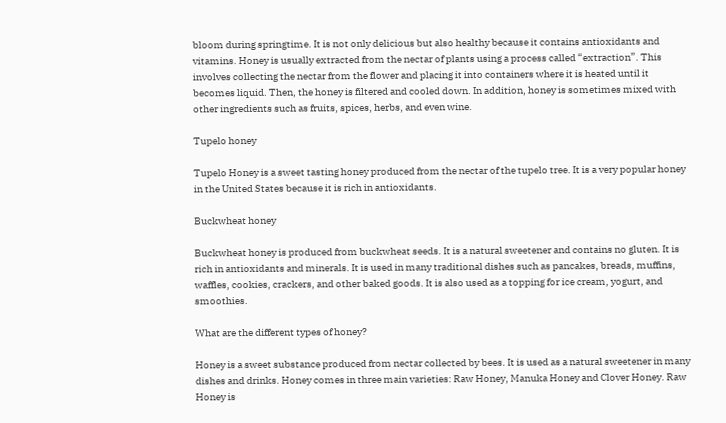bloom during springtime. It is not only delicious but also healthy because it contains antioxidants and vitamins. Honey is usually extracted from the nectar of plants using a process called “extraction”. This involves collecting the nectar from the flower and placing it into containers where it is heated until it becomes liquid. Then, the honey is filtered and cooled down. In addition, honey is sometimes mixed with other ingredients such as fruits, spices, herbs, and even wine.

Tupelo honey

Tupelo Honey is a sweet tasting honey produced from the nectar of the tupelo tree. It is a very popular honey in the United States because it is rich in antioxidants.

Buckwheat honey

Buckwheat honey is produced from buckwheat seeds. It is a natural sweetener and contains no gluten. It is rich in antioxidants and minerals. It is used in many traditional dishes such as pancakes, breads, muffins, waffles, cookies, crackers, and other baked goods. It is also used as a topping for ice cream, yogurt, and smoothies.

What are the different types of honey?

Honey is a sweet substance produced from nectar collected by bees. It is used as a natural sweetener in many dishes and drinks. Honey comes in three main varieties: Raw Honey, Manuka Honey and Clover Honey. Raw Honey is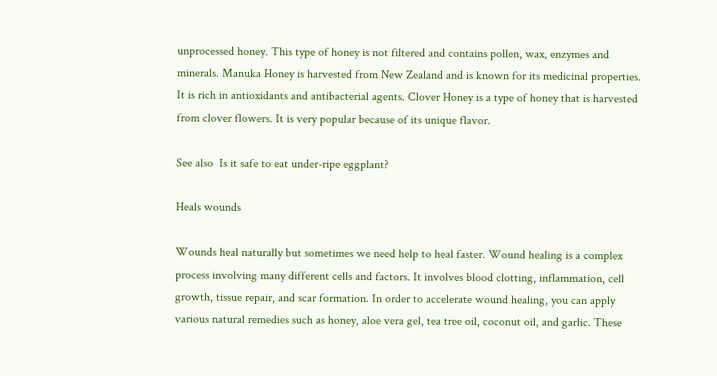unprocessed honey. This type of honey is not filtered and contains pollen, wax, enzymes and minerals. Manuka Honey is harvested from New Zealand and is known for its medicinal properties. It is rich in antioxidants and antibacterial agents. Clover Honey is a type of honey that is harvested from clover flowers. It is very popular because of its unique flavor.

See also  Is it safe to eat under-ripe eggplant?

Heals wounds

Wounds heal naturally but sometimes we need help to heal faster. Wound healing is a complex process involving many different cells and factors. It involves blood clotting, inflammation, cell growth, tissue repair, and scar formation. In order to accelerate wound healing, you can apply various natural remedies such as honey, aloe vera gel, tea tree oil, coconut oil, and garlic. These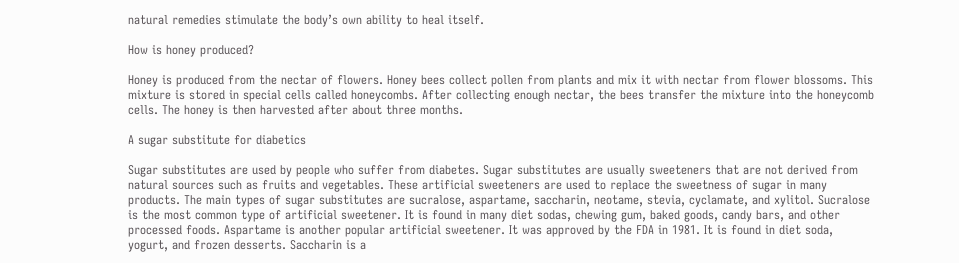natural remedies stimulate the body’s own ability to heal itself.

How is honey produced?

Honey is produced from the nectar of flowers. Honey bees collect pollen from plants and mix it with nectar from flower blossoms. This mixture is stored in special cells called honeycombs. After collecting enough nectar, the bees transfer the mixture into the honeycomb cells. The honey is then harvested after about three months.

A sugar substitute for diabetics

Sugar substitutes are used by people who suffer from diabetes. Sugar substitutes are usually sweeteners that are not derived from natural sources such as fruits and vegetables. These artificial sweeteners are used to replace the sweetness of sugar in many products. The main types of sugar substitutes are sucralose, aspartame, saccharin, neotame, stevia, cyclamate, and xylitol. Sucralose is the most common type of artificial sweetener. It is found in many diet sodas, chewing gum, baked goods, candy bars, and other processed foods. Aspartame is another popular artificial sweetener. It was approved by the FDA in 1981. It is found in diet soda, yogurt, and frozen desserts. Saccharin is a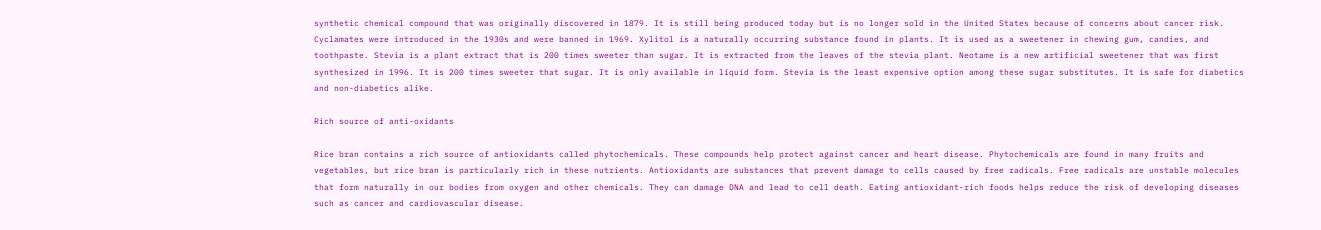synthetic chemical compound that was originally discovered in 1879. It is still being produced today but is no longer sold in the United States because of concerns about cancer risk. Cyclamates were introduced in the 1930s and were banned in 1969. Xylitol is a naturally occurring substance found in plants. It is used as a sweetener in chewing gum, candies, and toothpaste. Stevia is a plant extract that is 200 times sweeter than sugar. It is extracted from the leaves of the stevia plant. Neotame is a new artificial sweetener that was first synthesized in 1996. It is 200 times sweeter that sugar. It is only available in liquid form. Stevia is the least expensive option among these sugar substitutes. It is safe for diabetics and non-diabetics alike.

Rich source of anti-oxidants

Rice bran contains a rich source of antioxidants called phytochemicals. These compounds help protect against cancer and heart disease. Phytochemicals are found in many fruits and vegetables, but rice bran is particularly rich in these nutrients. Antioxidants are substances that prevent damage to cells caused by free radicals. Free radicals are unstable molecules that form naturally in our bodies from oxygen and other chemicals. They can damage DNA and lead to cell death. Eating antioxidant-rich foods helps reduce the risk of developing diseases such as cancer and cardiovascular disease.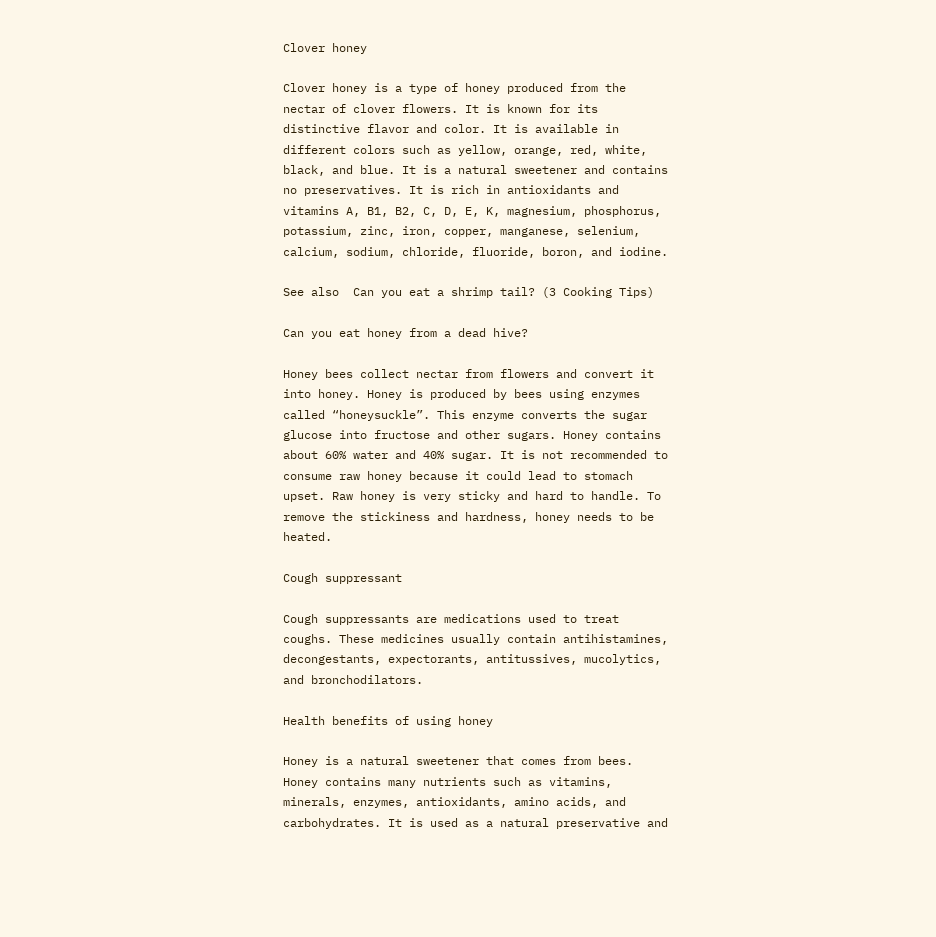Clover honey

Clover honey is a type of honey produced from the nectar of clover flowers. It is known for its distinctive flavor and color. It is available in different colors such as yellow, orange, red, white, black, and blue. It is a natural sweetener and contains no preservatives. It is rich in antioxidants and vitamins A, B1, B2, C, D, E, K, magnesium, phosphorus, potassium, zinc, iron, copper, manganese, selenium, calcium, sodium, chloride, fluoride, boron, and iodine.

See also  Can you eat a shrimp tail? (3 Cooking Tips)

Can you eat honey from a dead hive?

Honey bees collect nectar from flowers and convert it into honey. Honey is produced by bees using enzymes called “honeysuckle”. This enzyme converts the sugar glucose into fructose and other sugars. Honey contains about 60% water and 40% sugar. It is not recommended to consume raw honey because it could lead to stomach upset. Raw honey is very sticky and hard to handle. To remove the stickiness and hardness, honey needs to be heated.

Cough suppressant

Cough suppressants are medications used to treat coughs. These medicines usually contain antihistamines, decongestants, expectorants, antitussives, mucolytics, and bronchodilators.

Health benefits of using honey

Honey is a natural sweetener that comes from bees. Honey contains many nutrients such as vitamins, minerals, enzymes, antioxidants, amino acids, and carbohydrates. It is used as a natural preservative and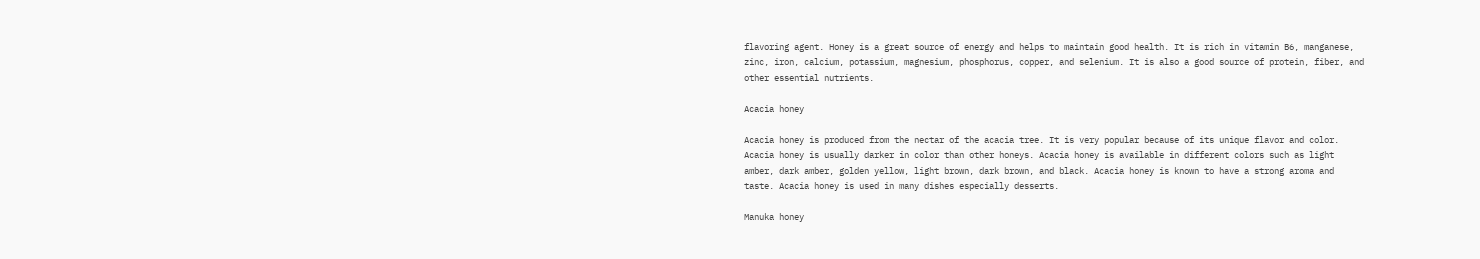flavoring agent. Honey is a great source of energy and helps to maintain good health. It is rich in vitamin B6, manganese, zinc, iron, calcium, potassium, magnesium, phosphorus, copper, and selenium. It is also a good source of protein, fiber, and other essential nutrients.

Acacia honey

Acacia honey is produced from the nectar of the acacia tree. It is very popular because of its unique flavor and color. Acacia honey is usually darker in color than other honeys. Acacia honey is available in different colors such as light amber, dark amber, golden yellow, light brown, dark brown, and black. Acacia honey is known to have a strong aroma and taste. Acacia honey is used in many dishes especially desserts.

Manuka honey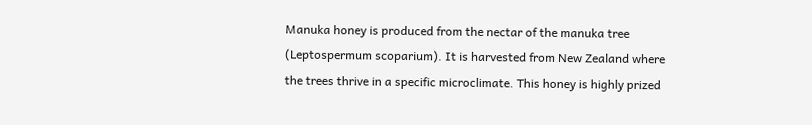Manuka honey is produced from the nectar of the manuka tree (Leptospermum scoparium). It is harvested from New Zealand where the trees thrive in a specific microclimate. This honey is highly prized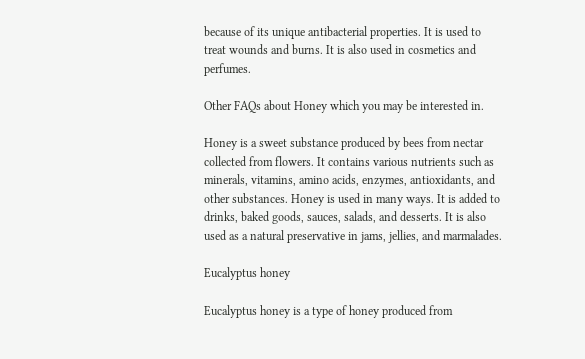because of its unique antibacterial properties. It is used to treat wounds and burns. It is also used in cosmetics and perfumes.

Other FAQs about Honey which you may be interested in.

Honey is a sweet substance produced by bees from nectar collected from flowers. It contains various nutrients such as minerals, vitamins, amino acids, enzymes, antioxidants, and other substances. Honey is used in many ways. It is added to drinks, baked goods, sauces, salads, and desserts. It is also used as a natural preservative in jams, jellies, and marmalades.

Eucalyptus honey

Eucalyptus honey is a type of honey produced from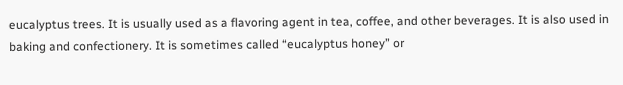eucalyptus trees. It is usually used as a flavoring agent in tea, coffee, and other beverages. It is also used in baking and confectionery. It is sometimes called “eucalyptus honey” or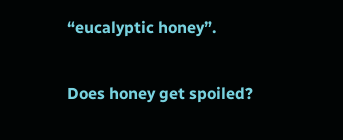“eucalyptic honey”.

Does honey get spoiled?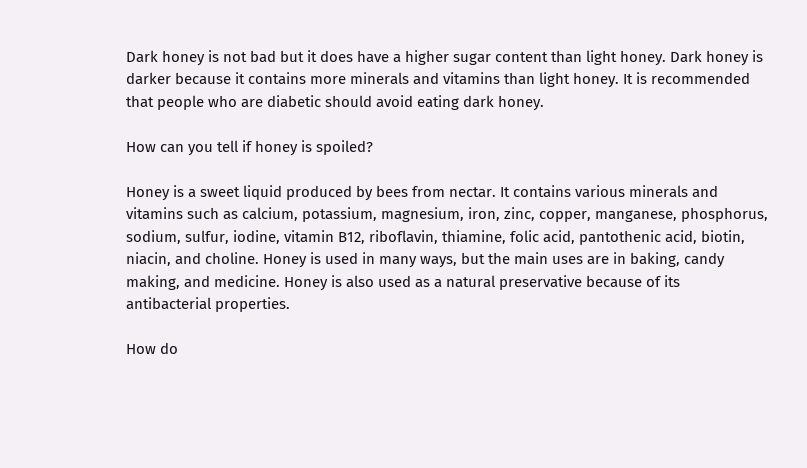Dark honey is not bad but it does have a higher sugar content than light honey. Dark honey is darker because it contains more minerals and vitamins than light honey. It is recommended that people who are diabetic should avoid eating dark honey.

How can you tell if honey is spoiled?

Honey is a sweet liquid produced by bees from nectar. It contains various minerals and vitamins such as calcium, potassium, magnesium, iron, zinc, copper, manganese, phosphorus, sodium, sulfur, iodine, vitamin B12, riboflavin, thiamine, folic acid, pantothenic acid, biotin, niacin, and choline. Honey is used in many ways, but the main uses are in baking, candy making, and medicine. Honey is also used as a natural preservative because of its antibacterial properties.

How do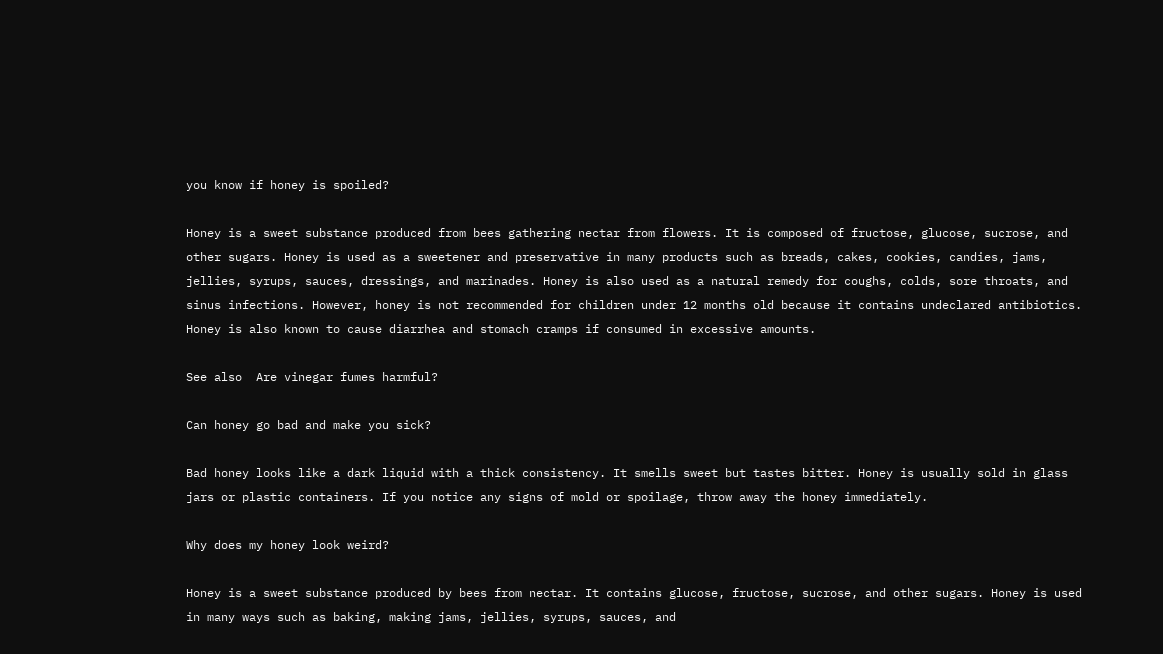you know if honey is spoiled?

Honey is a sweet substance produced from bees gathering nectar from flowers. It is composed of fructose, glucose, sucrose, and other sugars. Honey is used as a sweetener and preservative in many products such as breads, cakes, cookies, candies, jams, jellies, syrups, sauces, dressings, and marinades. Honey is also used as a natural remedy for coughs, colds, sore throats, and sinus infections. However, honey is not recommended for children under 12 months old because it contains undeclared antibiotics. Honey is also known to cause diarrhea and stomach cramps if consumed in excessive amounts.

See also  Are vinegar fumes harmful?

Can honey go bad and make you sick?

Bad honey looks like a dark liquid with a thick consistency. It smells sweet but tastes bitter. Honey is usually sold in glass jars or plastic containers. If you notice any signs of mold or spoilage, throw away the honey immediately.

Why does my honey look weird?

Honey is a sweet substance produced by bees from nectar. It contains glucose, fructose, sucrose, and other sugars. Honey is used in many ways such as baking, making jams, jellies, syrups, sauces, and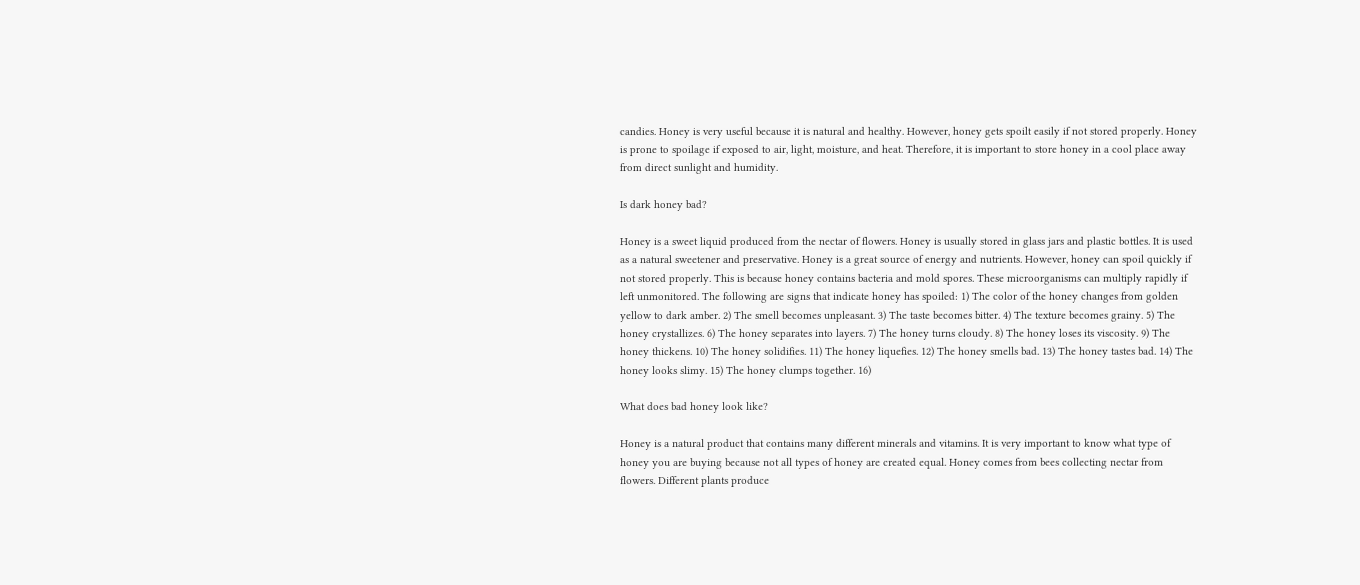candies. Honey is very useful because it is natural and healthy. However, honey gets spoilt easily if not stored properly. Honey is prone to spoilage if exposed to air, light, moisture, and heat. Therefore, it is important to store honey in a cool place away from direct sunlight and humidity.

Is dark honey bad?

Honey is a sweet liquid produced from the nectar of flowers. Honey is usually stored in glass jars and plastic bottles. It is used as a natural sweetener and preservative. Honey is a great source of energy and nutrients. However, honey can spoil quickly if not stored properly. This is because honey contains bacteria and mold spores. These microorganisms can multiply rapidly if left unmonitored. The following are signs that indicate honey has spoiled: 1) The color of the honey changes from golden yellow to dark amber. 2) The smell becomes unpleasant. 3) The taste becomes bitter. 4) The texture becomes grainy. 5) The honey crystallizes. 6) The honey separates into layers. 7) The honey turns cloudy. 8) The honey loses its viscosity. 9) The honey thickens. 10) The honey solidifies. 11) The honey liquefies. 12) The honey smells bad. 13) The honey tastes bad. 14) The honey looks slimy. 15) The honey clumps together. 16)

What does bad honey look like?

Honey is a natural product that contains many different minerals and vitamins. It is very important to know what type of honey you are buying because not all types of honey are created equal. Honey comes from bees collecting nectar from flowers. Different plants produce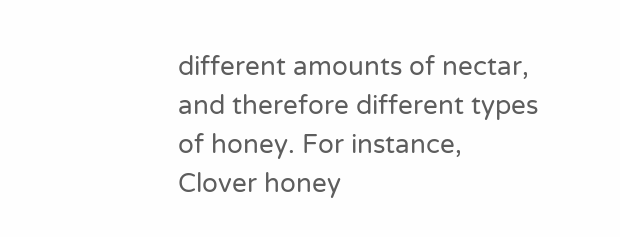different amounts of nectar, and therefore different types of honey. For instance, Clover honey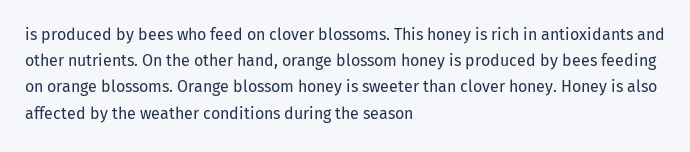is produced by bees who feed on clover blossoms. This honey is rich in antioxidants and other nutrients. On the other hand, orange blossom honey is produced by bees feeding on orange blossoms. Orange blossom honey is sweeter than clover honey. Honey is also affected by the weather conditions during the season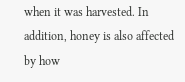when it was harvested. In addition, honey is also affected by how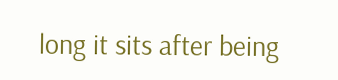long it sits after being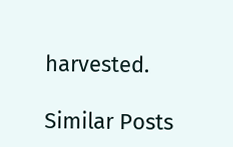harvested.

Similar Posts